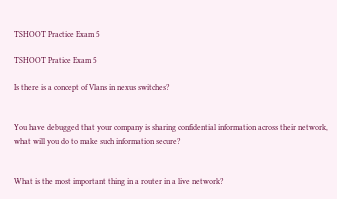TSHOOT Practice Exam 5

TSHOOT Pratice Exam 5

Is there is a concept of Vlans in nexus switches?


You have debugged that your company is sharing confidential information across their network, what will you do to make such information secure?


What is the most important thing in a router in a live network?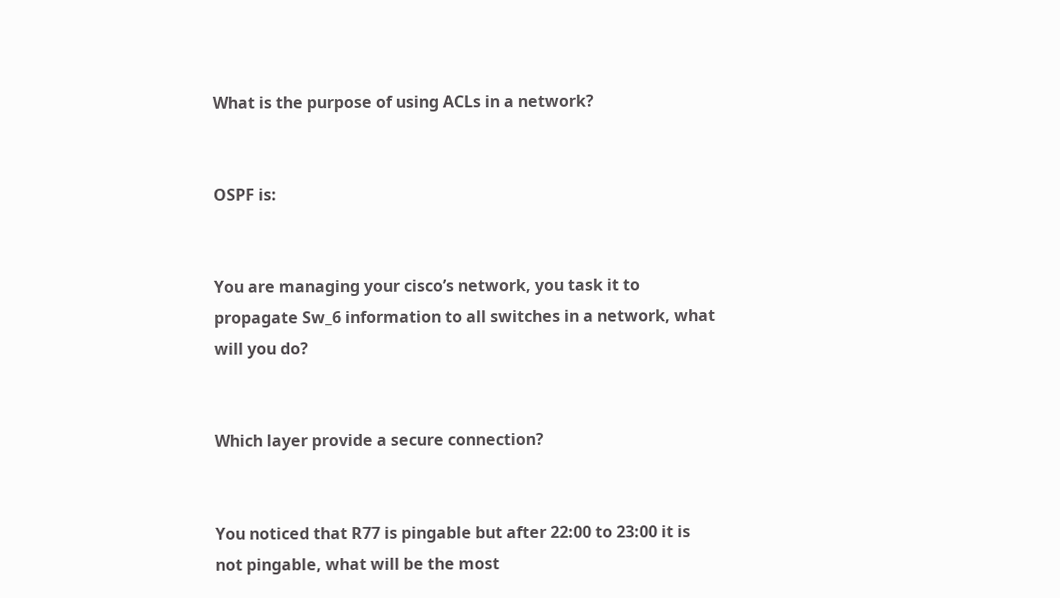What is the purpose of using ACLs in a network?


OSPF is:


You are managing your cisco’s network, you task it to propagate Sw_6 information to all switches in a network, what will you do?


Which layer provide a secure connection?


You noticed that R77 is pingable but after 22:00 to 23:00 it is not pingable, what will be the most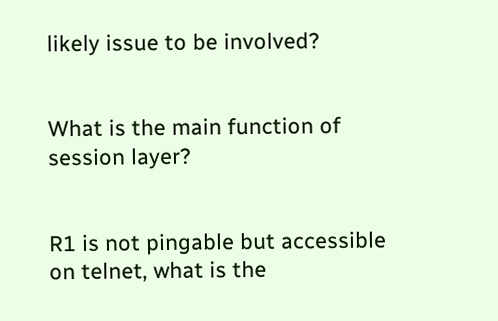likely issue to be involved?


What is the main function of session layer?


R1 is not pingable but accessible on telnet, what is the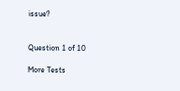issue?


Question 1 of 10

More Tests